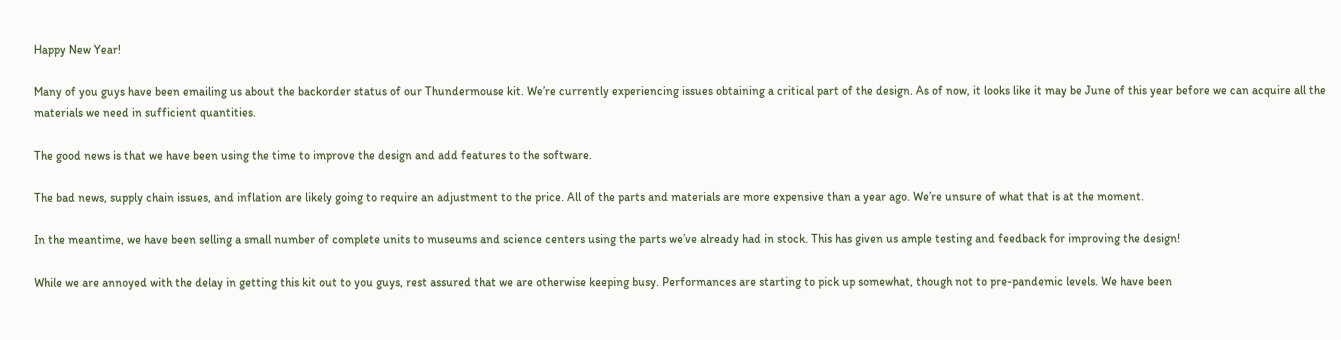Happy New Year!

Many of you guys have been emailing us about the backorder status of our Thundermouse kit. We’re currently experiencing issues obtaining a critical part of the design. As of now, it looks like it may be June of this year before we can acquire all the materials we need in sufficient quantities.

The good news is that we have been using the time to improve the design and add features to the software.

The bad news, supply chain issues, and inflation are likely going to require an adjustment to the price. All of the parts and materials are more expensive than a year ago. We’re unsure of what that is at the moment.

In the meantime, we have been selling a small number of complete units to museums and science centers using the parts we’ve already had in stock. This has given us ample testing and feedback for improving the design!

While we are annoyed with the delay in getting this kit out to you guys, rest assured that we are otherwise keeping busy. Performances are starting to pick up somewhat, though not to pre-pandemic levels. We have been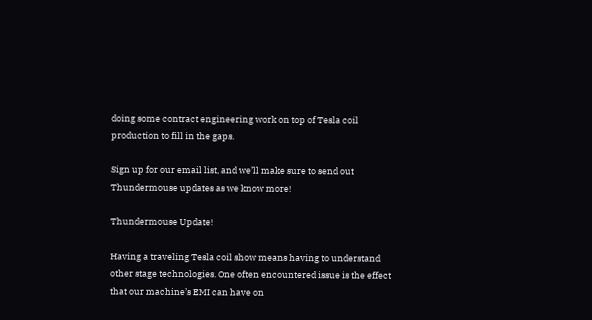doing some contract engineering work on top of Tesla coil production to fill in the gaps.

Sign up for our email list, and we’ll make sure to send out Thundermouse updates as we know more!

Thundermouse Update!

Having a traveling Tesla coil show means having to understand other stage technologies. One often encountered issue is the effect that our machine’s EMI can have on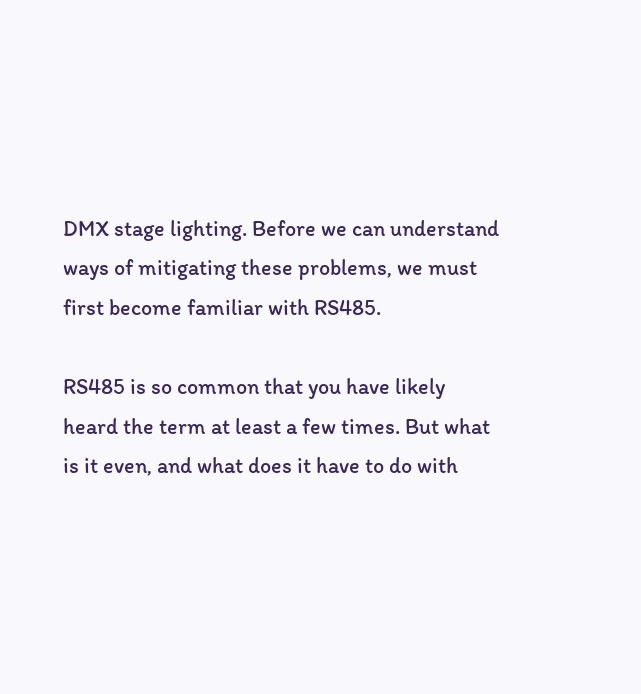DMX stage lighting. Before we can understand ways of mitigating these problems, we must first become familiar with RS485.

RS485 is so common that you have likely heard the term at least a few times. But what is it even, and what does it have to do with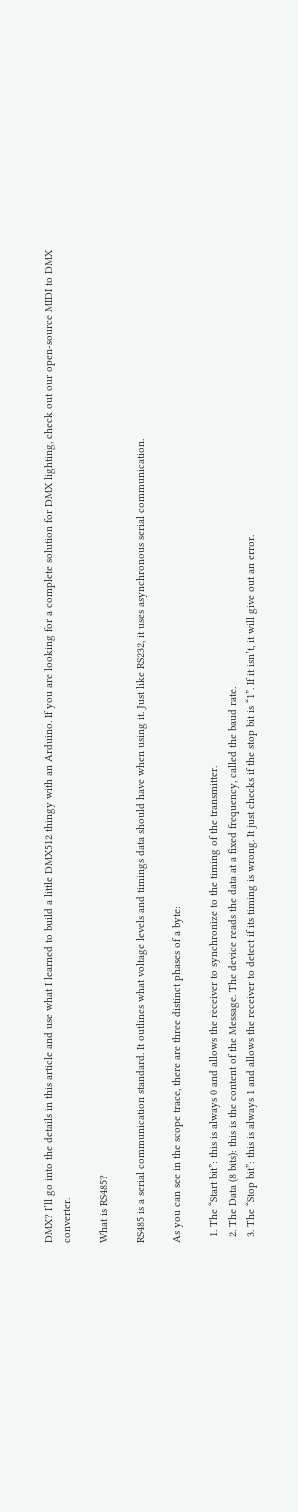DMX? I’ll go into the details in this article and use what I learned to build a little DMX512 thingy with an Arduino. If you are looking for a complete solution for DMX lighting, check out our open-source MIDI to DMX converter.

What is RS485?

RS485 is a serial communication standard. It outlines what voltage levels and timings data should have when using it. Just like RS232, it uses asynchronous serial communication.

As you can see in the scope trace, there are three distinct phases of a byte:

  1. The “Start bit”: this is always 0 and allows the receiver to synchronize to the timing of the transmitter.
  2. The Data (8 bits): this is the content of the Message. The device reads the data at a fixed frequency, called the baud rate.
  3. The “Stop bit”: this is always 1 and allows the receiver to detect if its timing is wrong. It just checks if the stop bit is “1”. If it isn’t, it will give out an error.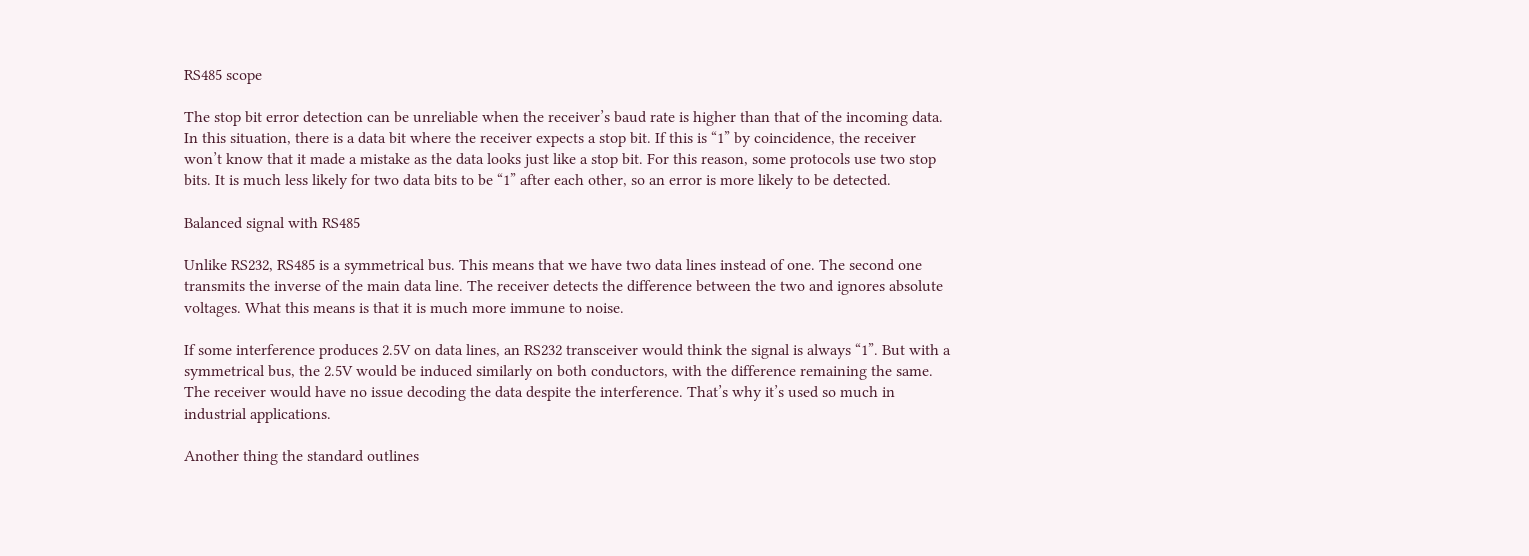RS485 scope

The stop bit error detection can be unreliable when the receiver’s baud rate is higher than that of the incoming data. In this situation, there is a data bit where the receiver expects a stop bit. If this is “1” by coincidence, the receiver won’t know that it made a mistake as the data looks just like a stop bit. For this reason, some protocols use two stop bits. It is much less likely for two data bits to be “1” after each other, so an error is more likely to be detected.

Balanced signal with RS485

Unlike RS232, RS485 is a symmetrical bus. This means that we have two data lines instead of one. The second one transmits the inverse of the main data line. The receiver detects the difference between the two and ignores absolute voltages. What this means is that it is much more immune to noise.

If some interference produces 2.5V on data lines, an RS232 transceiver would think the signal is always “1”. But with a symmetrical bus, the 2.5V would be induced similarly on both conductors, with the difference remaining the same. The receiver would have no issue decoding the data despite the interference. That’s why it’s used so much in industrial applications.

Another thing the standard outlines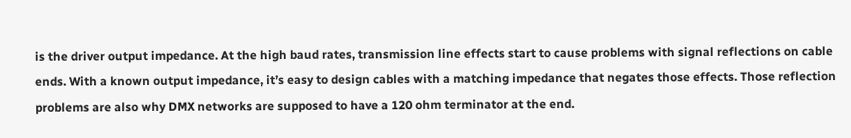is the driver output impedance. At the high baud rates, transmission line effects start to cause problems with signal reflections on cable ends. With a known output impedance, it’s easy to design cables with a matching impedance that negates those effects. Those reflection problems are also why DMX networks are supposed to have a 120 ohm terminator at the end.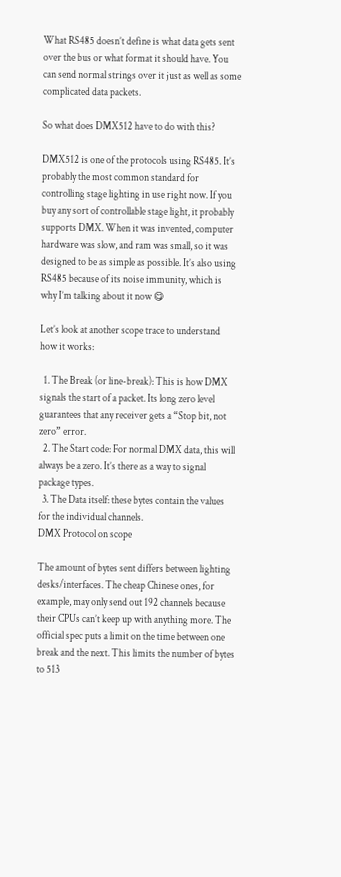What RS485 doesn’t define is what data gets sent over the bus or what format it should have. You can send normal strings over it just as well as some complicated data packets.

So what does DMX512 have to do with this?

DMX512 is one of the protocols using RS485. It’s probably the most common standard for controlling stage lighting in use right now. If you buy any sort of controllable stage light, it probably supports DMX. When it was invented, computer hardware was slow, and ram was small, so it was designed to be as simple as possible. It’s also using RS485 because of its noise immunity, which is why I’m talking about it now 😋

Let’s look at another scope trace to understand how it works:

  1. The Break (or line-break): This is how DMX signals the start of a packet. Its long zero level guarantees that any receiver gets a “Stop bit, not zero” error.
  2. The Start code: For normal DMX data, this will always be a zero. It’s there as a way to signal package types.
  3. The Data itself: these bytes contain the values for the individual channels.
DMX Protocol on scope

The amount of bytes sent differs between lighting desks/interfaces. The cheap Chinese ones, for example, may only send out 192 channels because their CPUs can’t keep up with anything more. The official spec puts a limit on the time between one break and the next. This limits the number of bytes to 513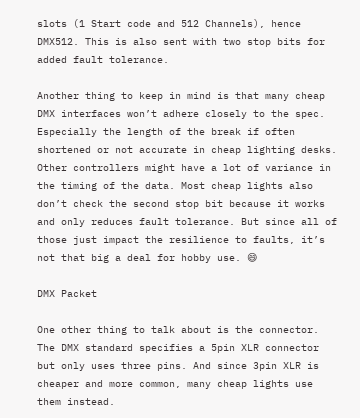slots (1 Start code and 512 Channels), hence DMX512. This is also sent with two stop bits for added fault tolerance.

Another thing to keep in mind is that many cheap DMX interfaces won’t adhere closely to the spec. Especially the length of the break if often shortened or not accurate in cheap lighting desks. Other controllers might have a lot of variance in the timing of the data. Most cheap lights also don’t check the second stop bit because it works and only reduces fault tolerance. But since all of those just impact the resilience to faults, it’s not that big a deal for hobby use. 😄

DMX Packet

One other thing to talk about is the connector. The DMX standard specifies a 5pin XLR connector but only uses three pins. And since 3pin XLR is cheaper and more common, many cheap lights use them instead.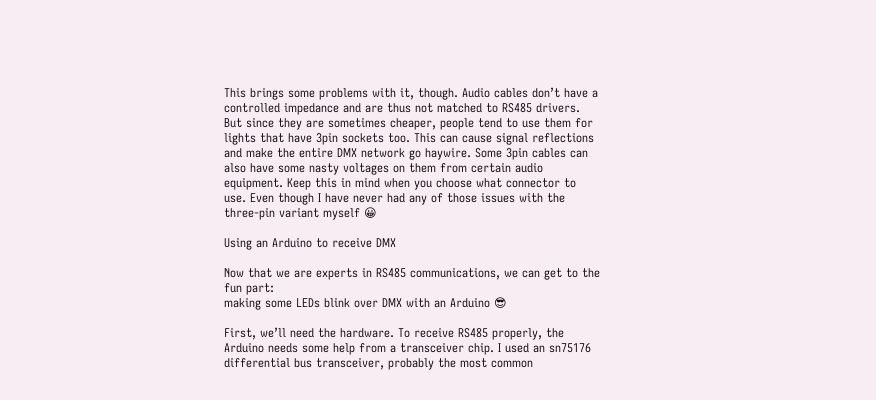This brings some problems with it, though. Audio cables don’t have a controlled impedance and are thus not matched to RS485 drivers. But since they are sometimes cheaper, people tend to use them for lights that have 3pin sockets too. This can cause signal reflections and make the entire DMX network go haywire. Some 3pin cables can also have some nasty voltages on them from certain audio equipment. Keep this in mind when you choose what connector to use. Even though I have never had any of those issues with the three-pin variant myself 😀

Using an Arduino to receive DMX

Now that we are experts in RS485 communications, we can get to the fun part:
making some LEDs blink over DMX with an Arduino 😎

First, we’ll need the hardware. To receive RS485 properly, the Arduino needs some help from a transceiver chip. I used an sn75176 differential bus transceiver, probably the most common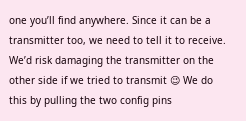one you’ll find anywhere. Since it can be a transmitter too, we need to tell it to receive. We’d risk damaging the transmitter on the other side if we tried to transmit 😉 We do this by pulling the two config pins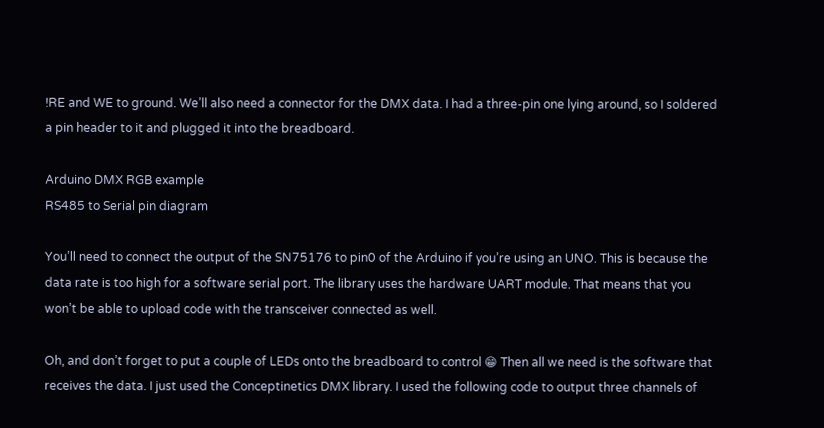!RE and WE to ground. We’ll also need a connector for the DMX data. I had a three-pin one lying around, so I soldered a pin header to it and plugged it into the breadboard.

Arduino DMX RGB example
RS485 to Serial pin diagram

You’ll need to connect the output of the SN75176 to pin0 of the Arduino if you’re using an UNO. This is because the data rate is too high for a software serial port. The library uses the hardware UART module. That means that you won’t be able to upload code with the transceiver connected as well.

Oh, and don’t forget to put a couple of LEDs onto the breadboard to control 😁 Then all we need is the software that receives the data. I just used the Conceptinetics DMX library. I used the following code to output three channels of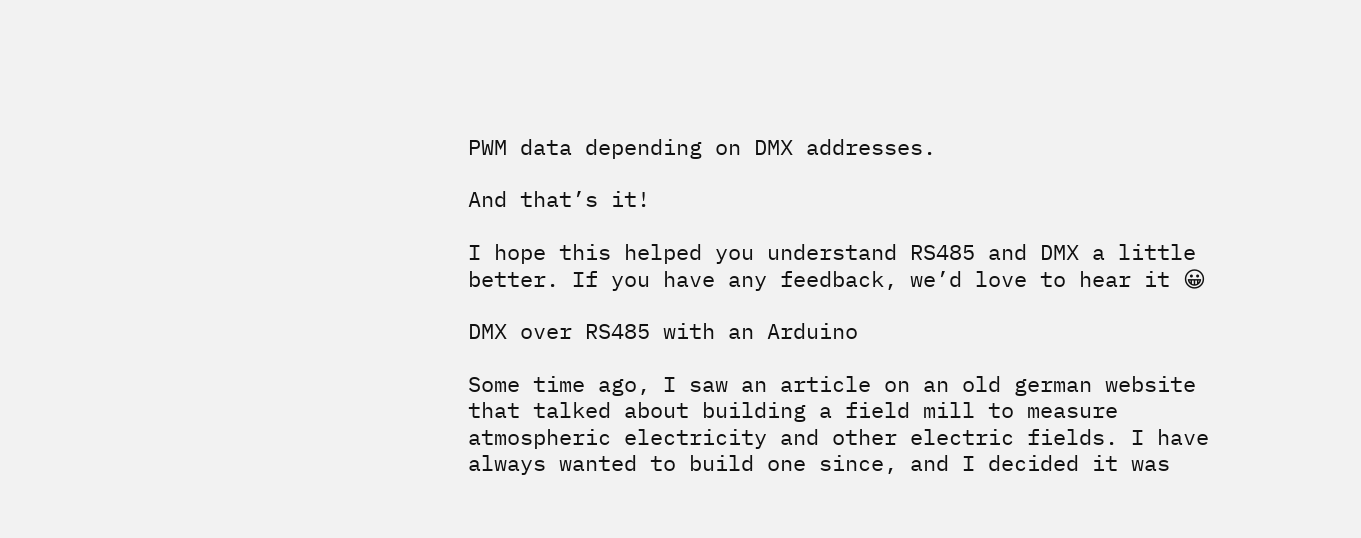PWM data depending on DMX addresses.

And that’s it!

I hope this helped you understand RS485 and DMX a little better. If you have any feedback, we’d love to hear it 😀

DMX over RS485 with an Arduino

Some time ago, I saw an article on an old german website that talked about building a field mill to measure atmospheric electricity and other electric fields. I have always wanted to build one since, and I decided it was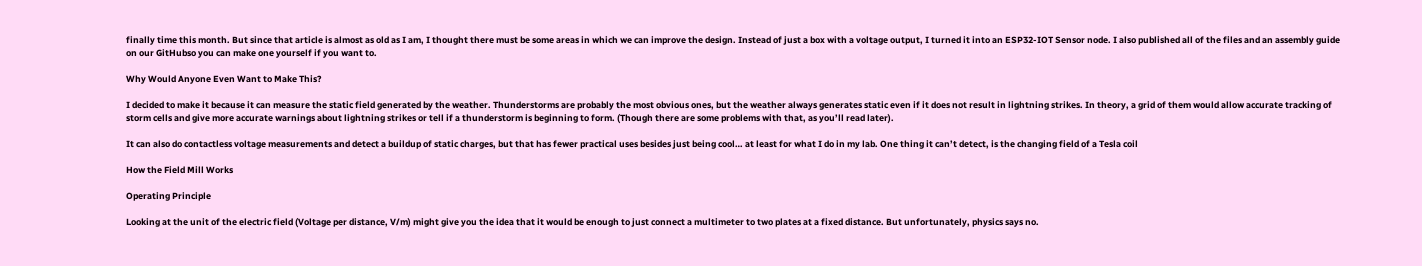finally time this month. But since that article is almost as old as I am, I thought there must be some areas in which we can improve the design. Instead of just a box with a voltage output, I turned it into an ESP32-IOT Sensor node. I also published all of the files and an assembly guide on our GitHubso you can make one yourself if you want to.

Why Would Anyone Even Want to Make This?

I decided to make it because it can measure the static field generated by the weather. Thunderstorms are probably the most obvious ones, but the weather always generates static even if it does not result in lightning strikes. In theory, a grid of them would allow accurate tracking of storm cells and give more accurate warnings about lightning strikes or tell if a thunderstorm is beginning to form. (Though there are some problems with that, as you’ll read later).

It can also do contactless voltage measurements and detect a buildup of static charges, but that has fewer practical uses besides just being cool… at least for what I do in my lab. One thing it can’t detect, is the changing field of a Tesla coil

How the Field Mill Works

Operating Principle

Looking at the unit of the electric field (Voltage per distance, V/m) might give you the idea that it would be enough to just connect a multimeter to two plates at a fixed distance. But unfortunately, physics says no.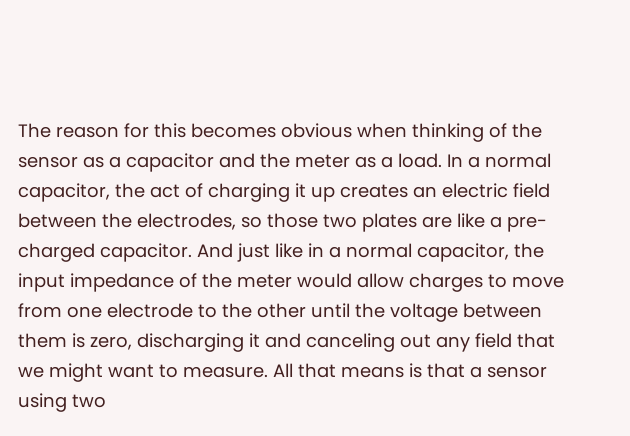The reason for this becomes obvious when thinking of the sensor as a capacitor and the meter as a load. In a normal capacitor, the act of charging it up creates an electric field between the electrodes, so those two plates are like a pre-charged capacitor. And just like in a normal capacitor, the input impedance of the meter would allow charges to move from one electrode to the other until the voltage between them is zero, discharging it and canceling out any field that we might want to measure. All that means is that a sensor using two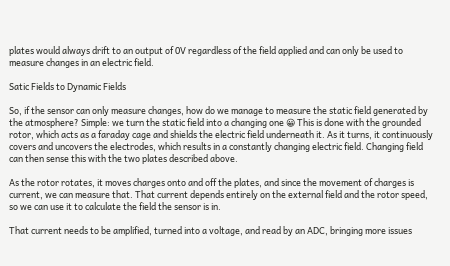plates would always drift to an output of 0V regardless of the field applied and can only be used to measure changes in an electric field.

Satic Fields to Dynamic Fields

So, if the sensor can only measure changes, how do we manage to measure the static field generated by the atmosphere? Simple: we turn the static field into a changing one 😀 This is done with the grounded rotor, which acts as a faraday cage and shields the electric field underneath it. As it turns, it continuously covers and uncovers the electrodes, which results in a constantly changing electric field. Changing field can then sense this with the two plates described above.

As the rotor rotates, it moves charges onto and off the plates, and since the movement of charges is current, we can measure that. That current depends entirely on the external field and the rotor speed, so we can use it to calculate the field the sensor is in.

That current needs to be amplified, turned into a voltage, and read by an ADC, bringing more issues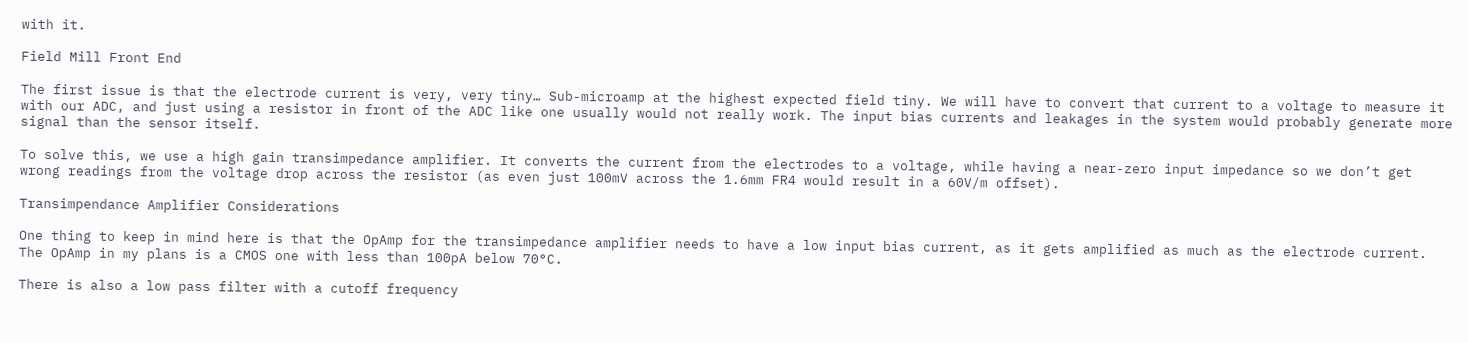with it.

Field Mill Front End

The first issue is that the electrode current is very, very tiny… Sub-microamp at the highest expected field tiny. We will have to convert that current to a voltage to measure it with our ADC, and just using a resistor in front of the ADC like one usually would not really work. The input bias currents and leakages in the system would probably generate more signal than the sensor itself.

To solve this, we use a high gain transimpedance amplifier. It converts the current from the electrodes to a voltage, while having a near-zero input impedance so we don’t get wrong readings from the voltage drop across the resistor (as even just 100mV across the 1.6mm FR4 would result in a 60V/m offset).

Transimpendance Amplifier Considerations

One thing to keep in mind here is that the OpAmp for the transimpedance amplifier needs to have a low input bias current, as it gets amplified as much as the electrode current. The OpAmp in my plans is a CMOS one with less than 100pA below 70°C.

There is also a low pass filter with a cutoff frequency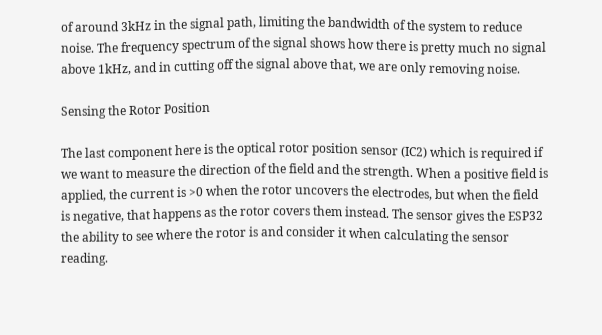of around 3kHz in the signal path, limiting the bandwidth of the system to reduce noise. The frequency spectrum of the signal shows how there is pretty much no signal above 1kHz, and in cutting off the signal above that, we are only removing noise.

Sensing the Rotor Position

The last component here is the optical rotor position sensor (IC2) which is required if we want to measure the direction of the field and the strength. When a positive field is applied, the current is >0 when the rotor uncovers the electrodes, but when the field is negative, that happens as the rotor covers them instead. The sensor gives the ESP32 the ability to see where the rotor is and consider it when calculating the sensor reading.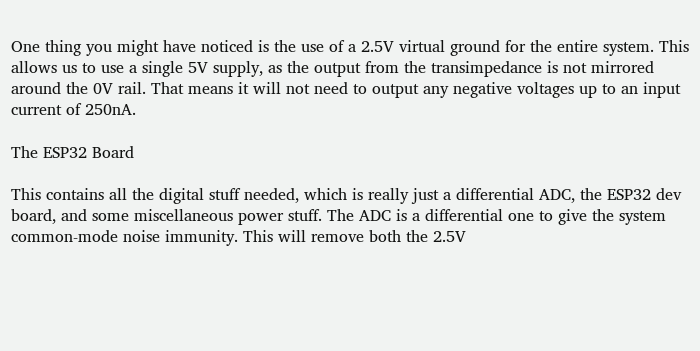One thing you might have noticed is the use of a 2.5V virtual ground for the entire system. This allows us to use a single 5V supply, as the output from the transimpedance is not mirrored around the 0V rail. That means it will not need to output any negative voltages up to an input current of 250nA.

The ESP32 Board

This contains all the digital stuff needed, which is really just a differential ADC, the ESP32 dev board, and some miscellaneous power stuff. The ADC is a differential one to give the system common-mode noise immunity. This will remove both the 2.5V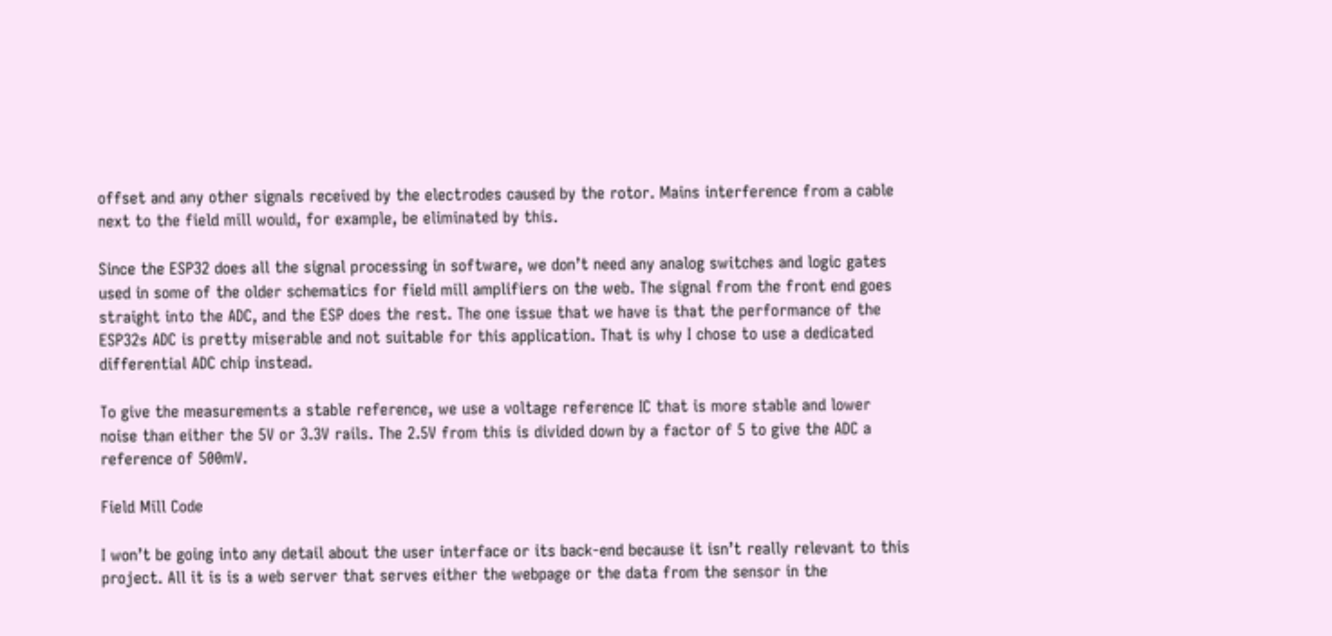offset and any other signals received by the electrodes caused by the rotor. Mains interference from a cable next to the field mill would, for example, be eliminated by this.

Since the ESP32 does all the signal processing in software, we don’t need any analog switches and logic gates used in some of the older schematics for field mill amplifiers on the web. The signal from the front end goes straight into the ADC, and the ESP does the rest. The one issue that we have is that the performance of the ESP32s ADC is pretty miserable and not suitable for this application. That is why I chose to use a dedicated differential ADC chip instead.

To give the measurements a stable reference, we use a voltage reference IC that is more stable and lower noise than either the 5V or 3.3V rails. The 2.5V from this is divided down by a factor of 5 to give the ADC a reference of 500mV.

Field Mill Code

I won’t be going into any detail about the user interface or its back-end because it isn’t really relevant to this project. All it is is a web server that serves either the webpage or the data from the sensor in the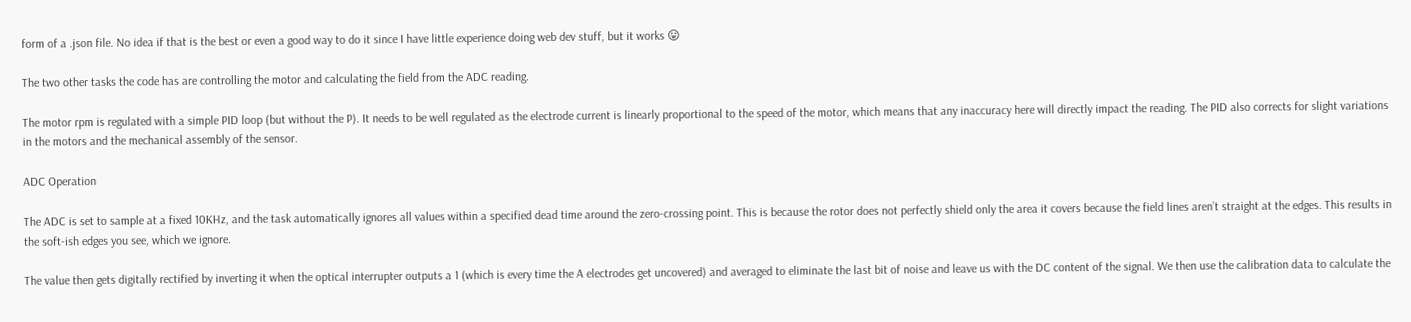form of a .json file. No idea if that is the best or even a good way to do it since I have little experience doing web dev stuff, but it works 😛

The two other tasks the code has are controlling the motor and calculating the field from the ADC reading.

The motor rpm is regulated with a simple PID loop (but without the P). It needs to be well regulated as the electrode current is linearly proportional to the speed of the motor, which means that any inaccuracy here will directly impact the reading. The PID also corrects for slight variations in the motors and the mechanical assembly of the sensor.

ADC Operation

The ADC is set to sample at a fixed 10KHz, and the task automatically ignores all values within a specified dead time around the zero-crossing point. This is because the rotor does not perfectly shield only the area it covers because the field lines aren’t straight at the edges. This results in the soft-ish edges you see, which we ignore.

The value then gets digitally rectified by inverting it when the optical interrupter outputs a 1 (which is every time the A electrodes get uncovered) and averaged to eliminate the last bit of noise and leave us with the DC content of the signal. We then use the calibration data to calculate the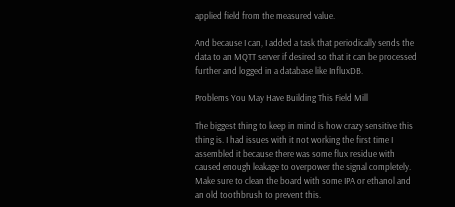applied field from the measured value.

And because I can, I added a task that periodically sends the data to an MQTT server if desired so that it can be processed further and logged in a database like InfluxDB.

Problems You May Have Building This Field Mill

The biggest thing to keep in mind is how crazy sensitive this thing is. I had issues with it not working the first time I assembled it because there was some flux residue with caused enough leakage to overpower the signal completely. Make sure to clean the board with some IPA or ethanol and an old toothbrush to prevent this.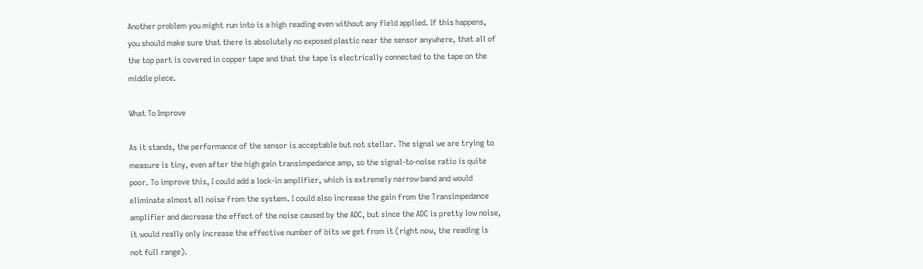Another problem you might run into is a high reading even without any field applied. If this happens, you should make sure that there is absolutely no exposed plastic near the sensor anywhere, that all of the top part is covered in copper tape and that the tape is electrically connected to the tape on the middle piece.

What To Improve

As it stands, the performance of the sensor is acceptable but not stellar. The signal we are trying to measure is tiny, even after the high gain transimpedance amp, so the signal-to-noise ratio is quite poor. To improve this, I could add a lock-in amplifier, which is extremely narrow band and would eliminate almost all noise from the system. I could also increase the gain from the Transimpedance amplifier and decrease the effect of the noise caused by the ADC, but since the ADC is pretty low noise, it would really only increase the effective number of bits we get from it (right now, the reading is not full range).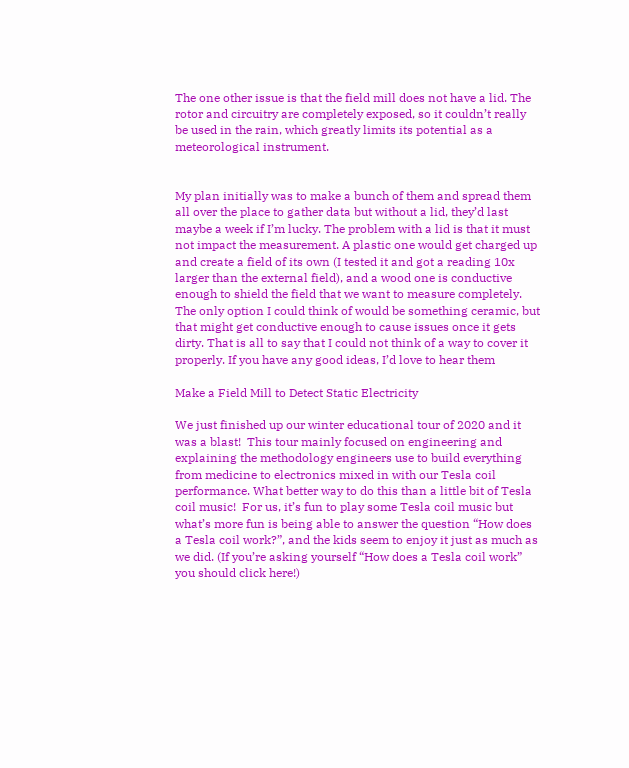The one other issue is that the field mill does not have a lid. The rotor and circuitry are completely exposed, so it couldn’t really be used in the rain, which greatly limits its potential as a meteorological instrument.


My plan initially was to make a bunch of them and spread them all over the place to gather data but without a lid, they’d last maybe a week if I’m lucky. The problem with a lid is that it must not impact the measurement. A plastic one would get charged up and create a field of its own (I tested it and got a reading 10x larger than the external field), and a wood one is conductive enough to shield the field that we want to measure completely. The only option I could think of would be something ceramic, but that might get conductive enough to cause issues once it gets dirty. That is all to say that I could not think of a way to cover it properly. If you have any good ideas, I’d love to hear them

Make a Field Mill to Detect Static Electricity

We just finished up our winter educational tour of 2020 and it was a blast!  This tour mainly focused on engineering and explaining the methodology engineers use to build everything from medicine to electronics mixed in with our Tesla coil performance. What better way to do this than a little bit of Tesla coil music!  For us, it’s fun to play some Tesla coil music but what’s more fun is being able to answer the question “How does a Tesla coil work?”, and the kids seem to enjoy it just as much as we did. (If you’re asking yourself “How does a Tesla coil work” you should click here!)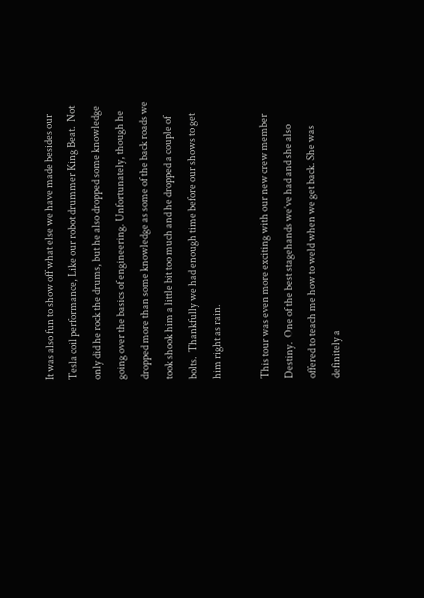It was also fun to show off what else we have made besides our Tesla coil performance, Like our robot drummer King Beat.  Not only did he rock the drums, but he also dropped some knowledge going over the basics of engineering. Unfortunately, though he dropped more than some knowledge as some of the back roads we took shook him a little bit too much and he dropped a couple of bolts.  Thankfully we had enough time before our shows to get him right as rain.

This tour was even more exciting with our new crew member Destiny.  One of the best stagehands we’ve had and she also offered to teach me how to weld when we get back. She was definitely a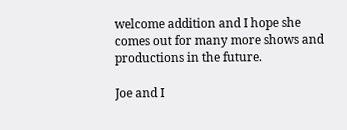welcome addition and I hope she comes out for many more shows and productions in the future.

Joe and I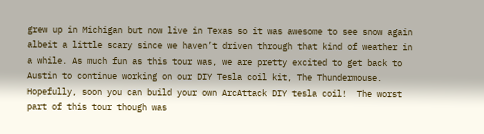grew up in Michigan but now live in Texas so it was awesome to see snow again albeit a little scary since we haven’t driven through that kind of weather in a while. As much fun as this tour was, we are pretty excited to get back to Austin to continue working on our DIY Tesla coil kit, The Thundermouse. Hopefully, soon you can build your own ArcAttack DIY tesla coil!  The worst part of this tour though was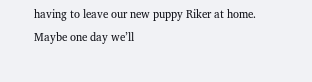having to leave our new puppy Riker at home. Maybe one day we’ll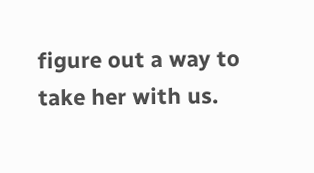figure out a way to take her with us.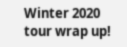Winter 2020 tour wrap up!